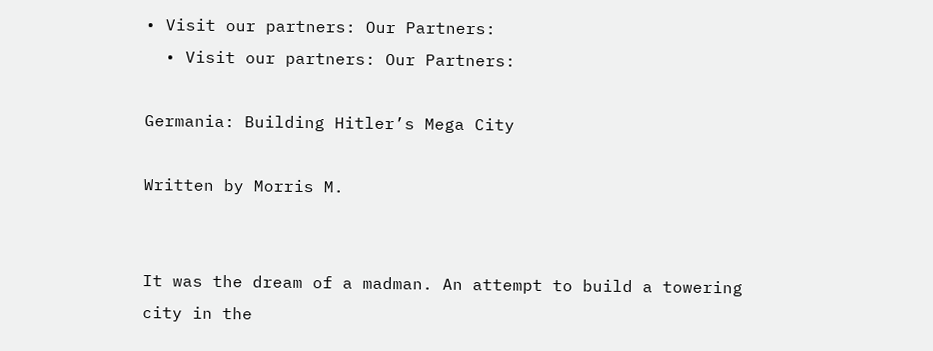• Visit our partners: Our Partners:
  • Visit our partners: Our Partners:

Germania: Building Hitler’s Mega City

Written by Morris M.


It was the dream of a madman. An attempt to build a towering city in the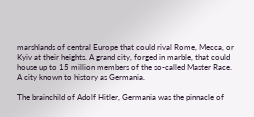marshlands of central Europe that could rival Rome, Mecca, or Kyiv at their heights. A grand city, forged in marble, that could house up to 15 million members of the so-called Master Race. A city known to history as Germania.

The brainchild of Adolf Hitler, Germania was the pinnacle of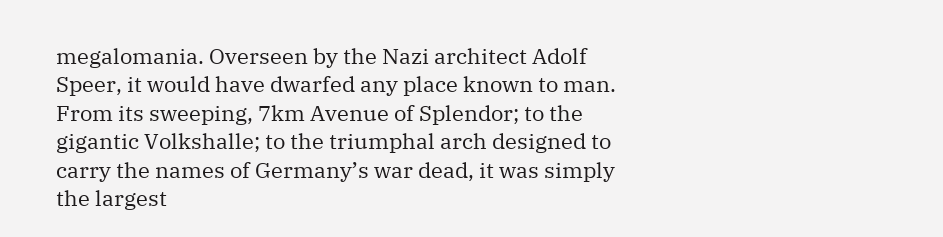megalomania. Overseen by the Nazi architect Adolf Speer, it would have dwarfed any place known to man. From its sweeping, 7km Avenue of Splendor; to the gigantic Volkshalle; to the triumphal arch designed to carry the names of Germany’s war dead, it was simply the largest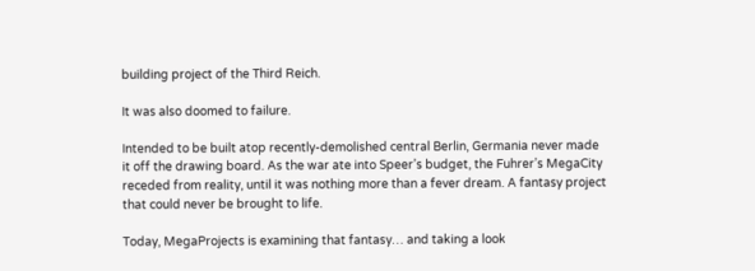building project of the Third Reich.

It was also doomed to failure.

Intended to be built atop recently-demolished central Berlin, Germania never made it off the drawing board. As the war ate into Speer’s budget, the Fuhrer’s MegaCity receded from reality, until it was nothing more than a fever dream. A fantasy project that could never be brought to life.

Today, MegaProjects is examining that fantasy… and taking a look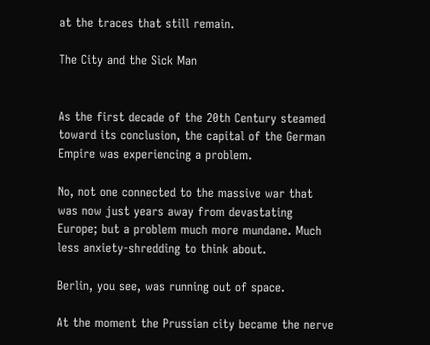at the traces that still remain.

The City and the Sick Man


As the first decade of the 20th Century steamed toward its conclusion, the capital of the German Empire was experiencing a problem.

No, not one connected to the massive war that was now just years away from devastating Europe; but a problem much more mundane. Much less anxiety-shredding to think about.

Berlin, you see, was running out of space.

At the moment the Prussian city became the nerve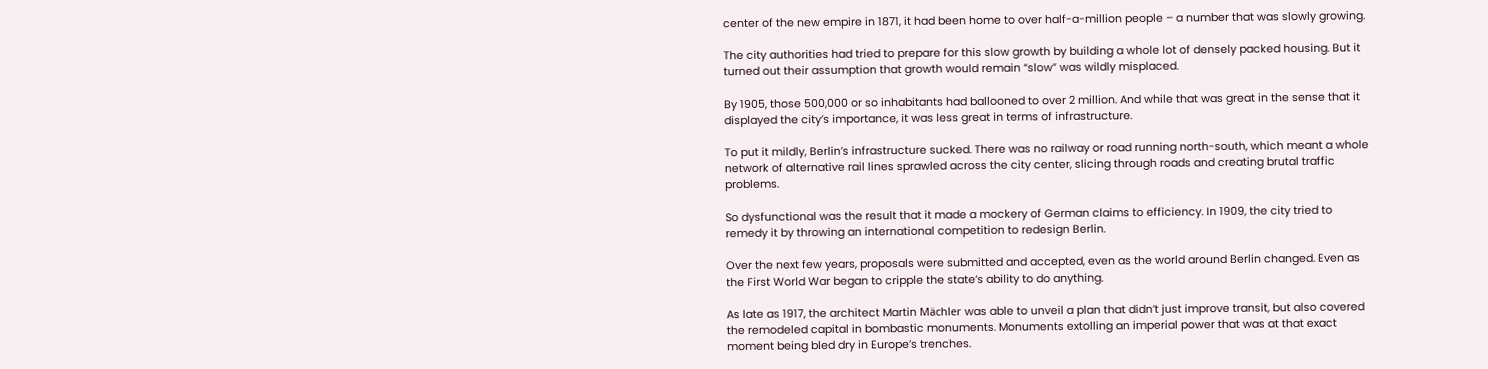center of the new empire in 1871, it had been home to over half-a-million people – a number that was slowly growing.

The city authorities had tried to prepare for this slow growth by building a whole lot of densely packed housing. But it turned out their assumption that growth would remain “slow” was wildly misplaced.

By 1905, those 500,000 or so inhabitants had ballooned to over 2 million. And while that was great in the sense that it displayed the city’s importance, it was less great in terms of infrastructure.

To put it mildly, Berlin’s infrastructure sucked. There was no railway or road running north-south, which meant a whole network of alternative rail lines sprawled across the city center, slicing through roads and creating brutal traffic problems.

So dysfunctional was the result that it made a mockery of German claims to efficiency. In 1909, the city tried to remedy it by throwing an international competition to redesign Berlin.

Over the next few years, proposals were submitted and accepted, even as the world around Berlin changed. Even as the First World War began to cripple the state’s ability to do anything.

As late as 1917, the architect Martin Mächler was able to unveil a plan that didn’t just improve transit, but also covered the remodeled capital in bombastic monuments. Monuments extolling an imperial power that was at that exact moment being bled dry in Europe’s trenches.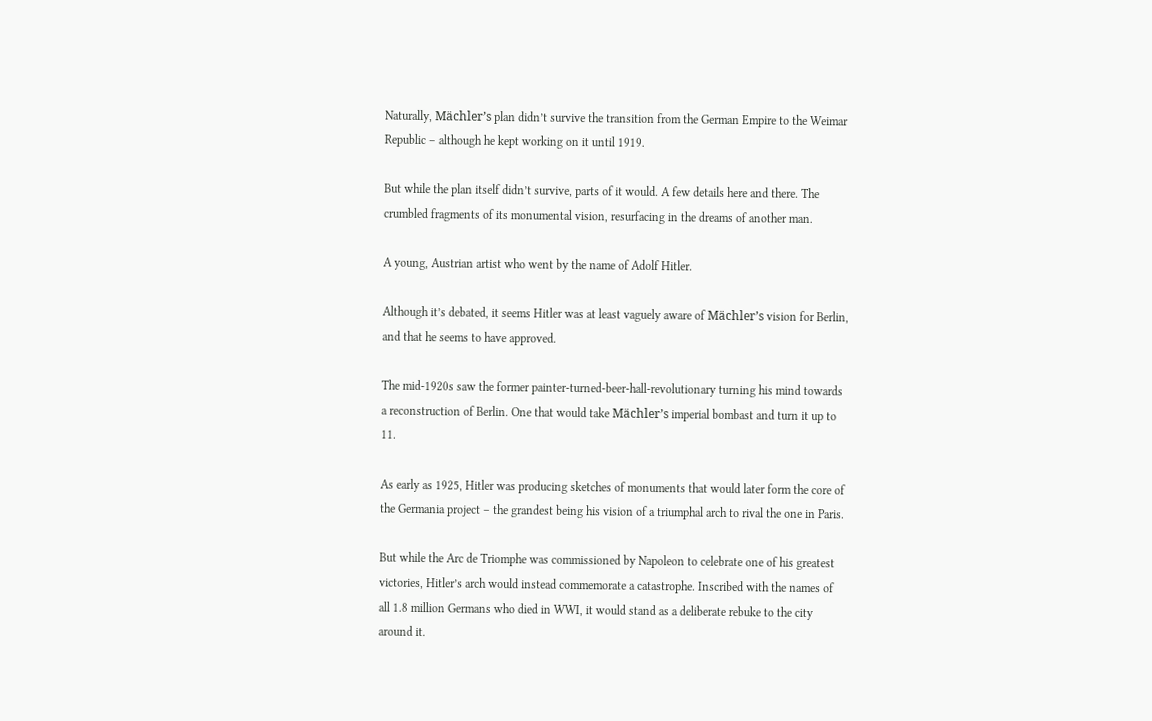Naturally, Mächler’s plan didn’t survive the transition from the German Empire to the Weimar Republic – although he kept working on it until 1919.

But while the plan itself didn’t survive, parts of it would. A few details here and there. The crumbled fragments of its monumental vision, resurfacing in the dreams of another man.

A young, Austrian artist who went by the name of Adolf Hitler.

Although it’s debated, it seems Hitler was at least vaguely aware of Mächler’s vision for Berlin, and that he seems to have approved.

The mid-1920s saw the former painter-turned-beer-hall-revolutionary turning his mind towards a reconstruction of Berlin. One that would take Mächler’s imperial bombast and turn it up to 11.

As early as 1925, Hitler was producing sketches of monuments that would later form the core of the Germania project – the grandest being his vision of a triumphal arch to rival the one in Paris.

But while the Arc de Triomphe was commissioned by Napoleon to celebrate one of his greatest victories, Hitler’s arch would instead commemorate a catastrophe. Inscribed with the names of all 1.8 million Germans who died in WWI, it would stand as a deliberate rebuke to the city around it.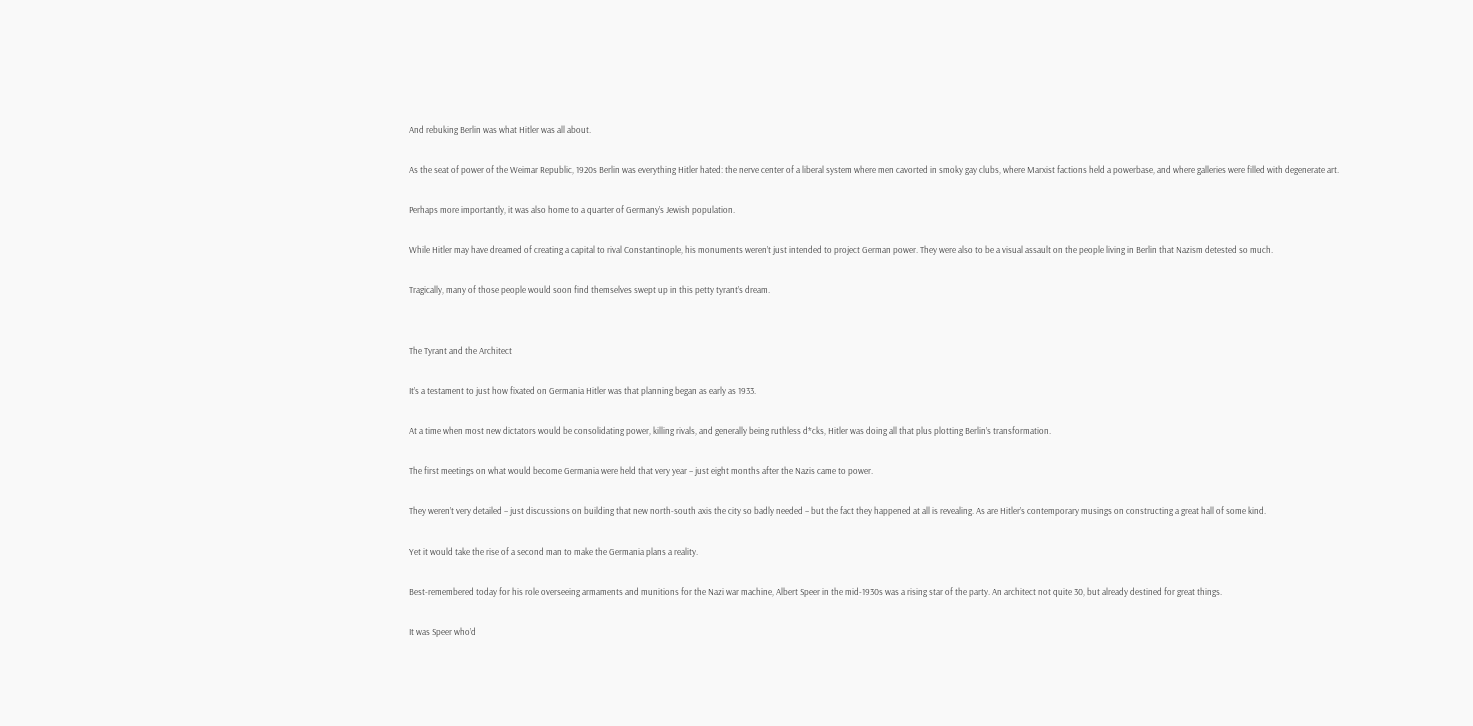And rebuking Berlin was what Hitler was all about.

As the seat of power of the Weimar Republic, 1920s Berlin was everything Hitler hated: the nerve center of a liberal system where men cavorted in smoky gay clubs, where Marxist factions held a powerbase, and where galleries were filled with degenerate art.

Perhaps more importantly, it was also home to a quarter of Germany’s Jewish population.

While Hitler may have dreamed of creating a capital to rival Constantinople, his monuments weren’t just intended to project German power. They were also to be a visual assault on the people living in Berlin that Nazism detested so much.

Tragically, many of those people would soon find themselves swept up in this petty tyrant’s dream.


The Tyrant and the Architect

It’s a testament to just how fixated on Germania Hitler was that planning began as early as 1933.

At a time when most new dictators would be consolidating power, killing rivals, and generally being ruthless d*cks, Hitler was doing all that plus plotting Berlin’s transformation.

The first meetings on what would become Germania were held that very year – just eight months after the Nazis came to power.

They weren’t very detailed – just discussions on building that new north-south axis the city so badly needed – but the fact they happened at all is revealing. As are Hitler’s contemporary musings on constructing a great hall of some kind.

Yet it would take the rise of a second man to make the Germania plans a reality.

Best-remembered today for his role overseeing armaments and munitions for the Nazi war machine, Albert Speer in the mid-1930s was a rising star of the party. An architect not quite 30, but already destined for great things.

It was Speer who’d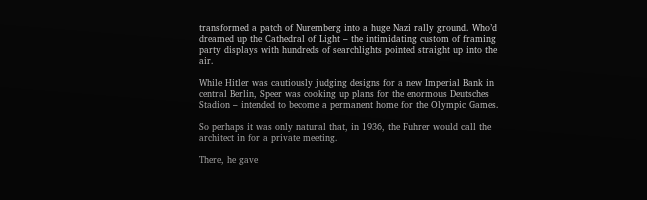transformed a patch of Nuremberg into a huge Nazi rally ground. Who’d dreamed up the Cathedral of Light – the intimidating custom of framing party displays with hundreds of searchlights pointed straight up into the air.

While Hitler was cautiously judging designs for a new Imperial Bank in central Berlin, Speer was cooking up plans for the enormous Deutsches Stadion – intended to become a permanent home for the Olympic Games.

So perhaps it was only natural that, in 1936, the Fuhrer would call the architect in for a private meeting.

There, he gave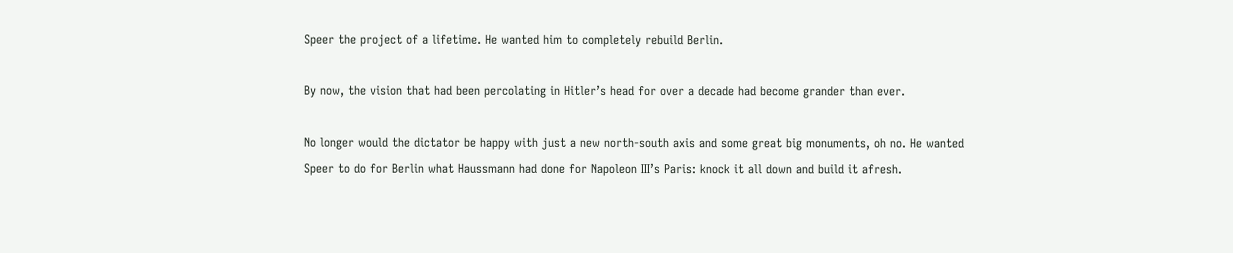Speer the project of a lifetime. He wanted him to completely rebuild Berlin.

By now, the vision that had been percolating in Hitler’s head for over a decade had become grander than ever.

No longer would the dictator be happy with just a new north-south axis and some great big monuments, oh no. He wanted Speer to do for Berlin what Haussmann had done for Napoleon III’s Paris: knock it all down and build it afresh.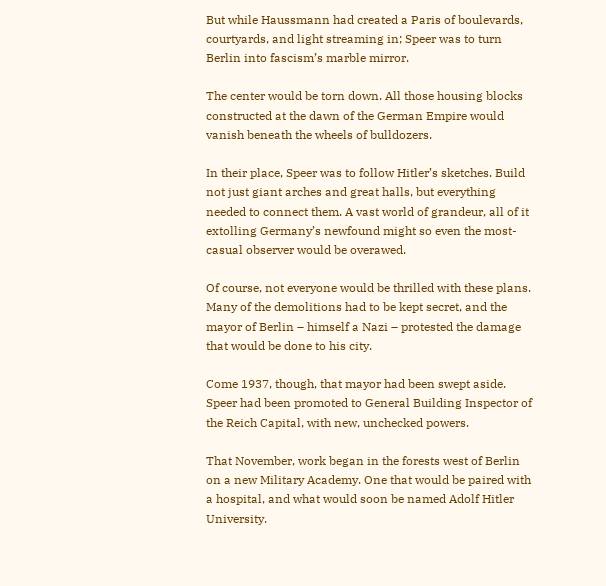But while Haussmann had created a Paris of boulevards, courtyards, and light streaming in; Speer was to turn Berlin into fascism’s marble mirror.

The center would be torn down. All those housing blocks constructed at the dawn of the German Empire would vanish beneath the wheels of bulldozers.

In their place, Speer was to follow Hitler’s sketches. Build not just giant arches and great halls, but everything needed to connect them. A vast world of grandeur, all of it extolling Germany’s newfound might so even the most-casual observer would be overawed.

Of course, not everyone would be thrilled with these plans. Many of the demolitions had to be kept secret, and the mayor of Berlin – himself a Nazi – protested the damage that would be done to his city.

Come 1937, though, that mayor had been swept aside. Speer had been promoted to General Building Inspector of the Reich Capital, with new, unchecked powers.

That November, work began in the forests west of Berlin on a new Military Academy. One that would be paired with a hospital, and what would soon be named Adolf Hitler University.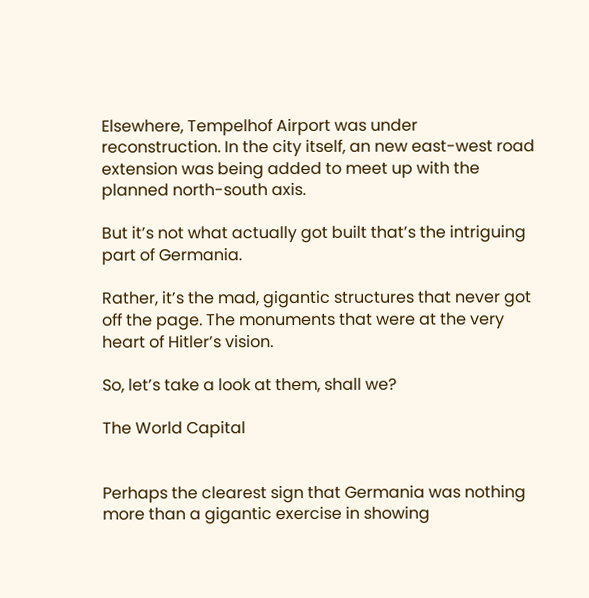Elsewhere, Tempelhof Airport was under reconstruction. In the city itself, an new east-west road extension was being added to meet up with the planned north-south axis.

But it’s not what actually got built that’s the intriguing part of Germania.

Rather, it’s the mad, gigantic structures that never got off the page. The monuments that were at the very heart of Hitler’s vision.

So, let’s take a look at them, shall we?

The World Capital


Perhaps the clearest sign that Germania was nothing more than a gigantic exercise in showing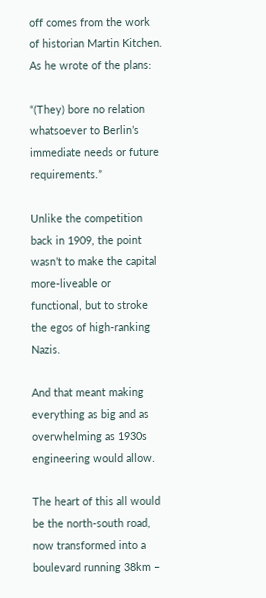off comes from the work of historian Martin Kitchen. As he wrote of the plans:

“(They) bore no relation whatsoever to Berlin’s immediate needs or future requirements.”

Unlike the competition back in 1909, the point wasn’t to make the capital more-liveable or functional, but to stroke the egos of high-ranking Nazis.

And that meant making everything as big and as overwhelming as 1930s engineering would allow.

The heart of this all would be the north-south road, now transformed into a boulevard running 38km –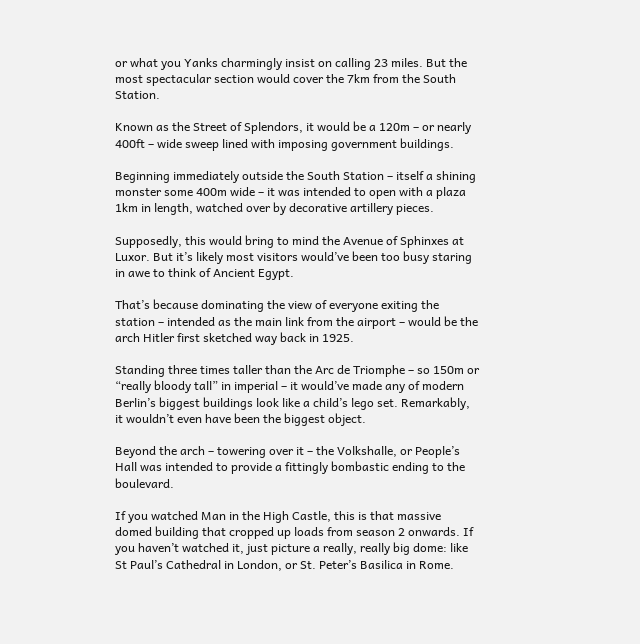or what you Yanks charmingly insist on calling 23 miles. But the most spectacular section would cover the 7km from the South Station.

Known as the Street of Splendors, it would be a 120m – or nearly 400ft – wide sweep lined with imposing government buildings.

Beginning immediately outside the South Station – itself a shining monster some 400m wide – it was intended to open with a plaza 1km in length, watched over by decorative artillery pieces.

Supposedly, this would bring to mind the Avenue of Sphinxes at Luxor. But it’s likely most visitors would’ve been too busy staring in awe to think of Ancient Egypt.

That’s because dominating the view of everyone exiting the station – intended as the main link from the airport – would be the arch Hitler first sketched way back in 1925.

Standing three times taller than the Arc de Triomphe – so 150m or “really bloody tall” in imperial – it would’ve made any of modern Berlin’s biggest buildings look like a child’s lego set. Remarkably, it wouldn’t even have been the biggest object.

Beyond the arch – towering over it – the Volkshalle, or People’s Hall was intended to provide a fittingly bombastic ending to the boulevard.

If you watched Man in the High Castle, this is that massive domed building that cropped up loads from season 2 onwards. If you haven’t watched it, just picture a really, really big dome: like St Paul’s Cathedral in London, or St. Peter’s Basilica in Rome.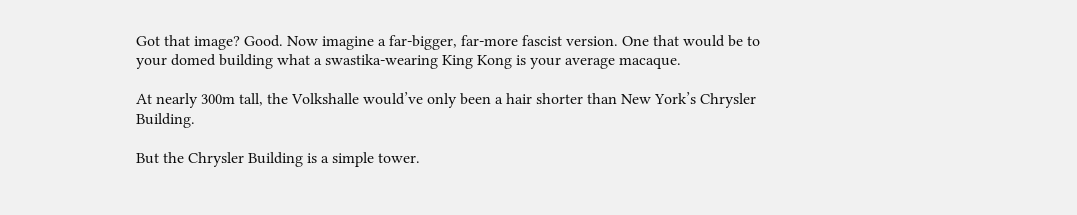Got that image? Good. Now imagine a far-bigger, far-more fascist version. One that would be to your domed building what a swastika-wearing King Kong is your average macaque.

At nearly 300m tall, the Volkshalle would’ve only been a hair shorter than New York’s Chrysler Building.

But the Chrysler Building is a simple tower.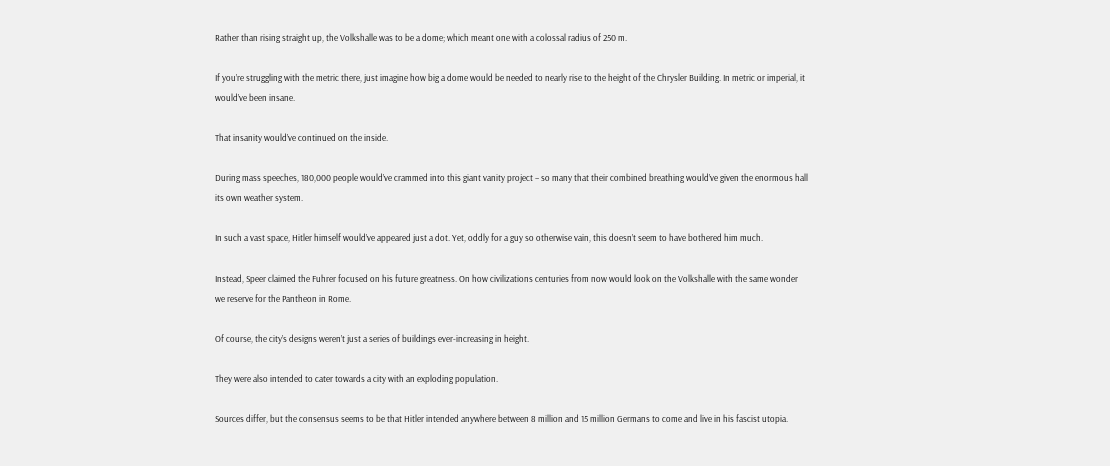Rather than rising straight up, the Volkshalle was to be a dome; which meant one with a colossal radius of 250 m.

If you’re struggling with the metric there, just imagine how big a dome would be needed to nearly rise to the height of the Chrysler Building. In metric or imperial, it would’ve been insane.

That insanity would’ve continued on the inside.

During mass speeches, 180,000 people would’ve crammed into this giant vanity project – so many that their combined breathing would’ve given the enormous hall its own weather system.

In such a vast space, Hitler himself would’ve appeared just a dot. Yet, oddly for a guy so otherwise vain, this doesn’t seem to have bothered him much.

Instead, Speer claimed the Fuhrer focused on his future greatness. On how civilizations centuries from now would look on the Volkshalle with the same wonder we reserve for the Pantheon in Rome.

Of course, the city’s designs weren’t just a series of buildings ever-increasing in height.

They were also intended to cater towards a city with an exploding population.

Sources differ, but the consensus seems to be that Hitler intended anywhere between 8 million and 15 million Germans to come and live in his fascist utopia.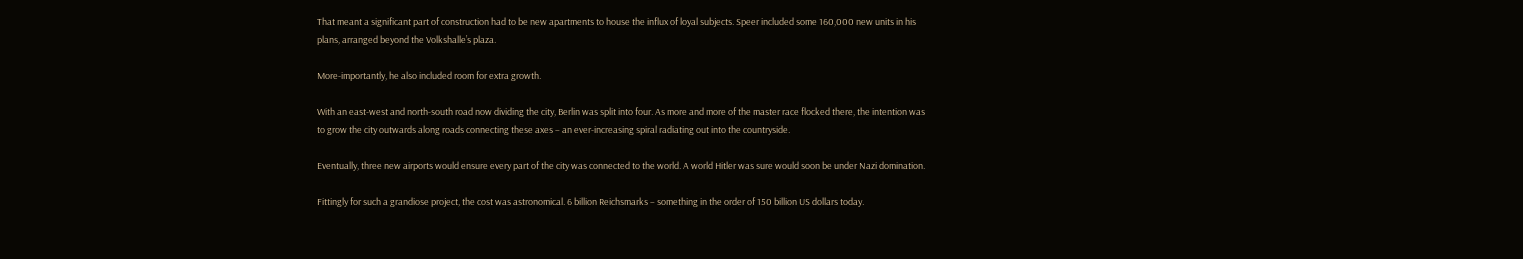That meant a significant part of construction had to be new apartments to house the influx of loyal subjects. Speer included some 160,000 new units in his plans, arranged beyond the Volkshalle’s plaza.

More-importantly, he also included room for extra growth.

With an east-west and north-south road now dividing the city, Berlin was split into four. As more and more of the master race flocked there, the intention was to grow the city outwards along roads connecting these axes – an ever-increasing spiral radiating out into the countryside.

Eventually, three new airports would ensure every part of the city was connected to the world. A world Hitler was sure would soon be under Nazi domination.

Fittingly for such a grandiose project, the cost was astronomical. 6 billion Reichsmarks – something in the order of 150 billion US dollars today.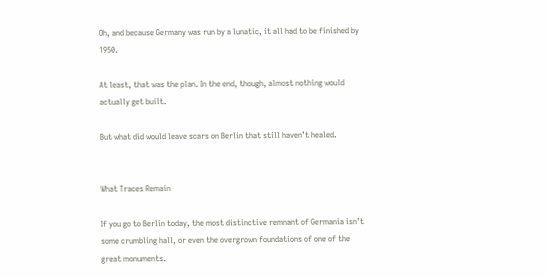Oh, and because Germany was run by a lunatic, it all had to be finished by 1950.

At least, that was the plan. In the end, though, almost nothing would actually get built.

But what did would leave scars on Berlin that still haven’t healed.


What Traces Remain

If you go to Berlin today, the most distinctive remnant of Germania isn’t some crumbling hall, or even the overgrown foundations of one of the great monuments.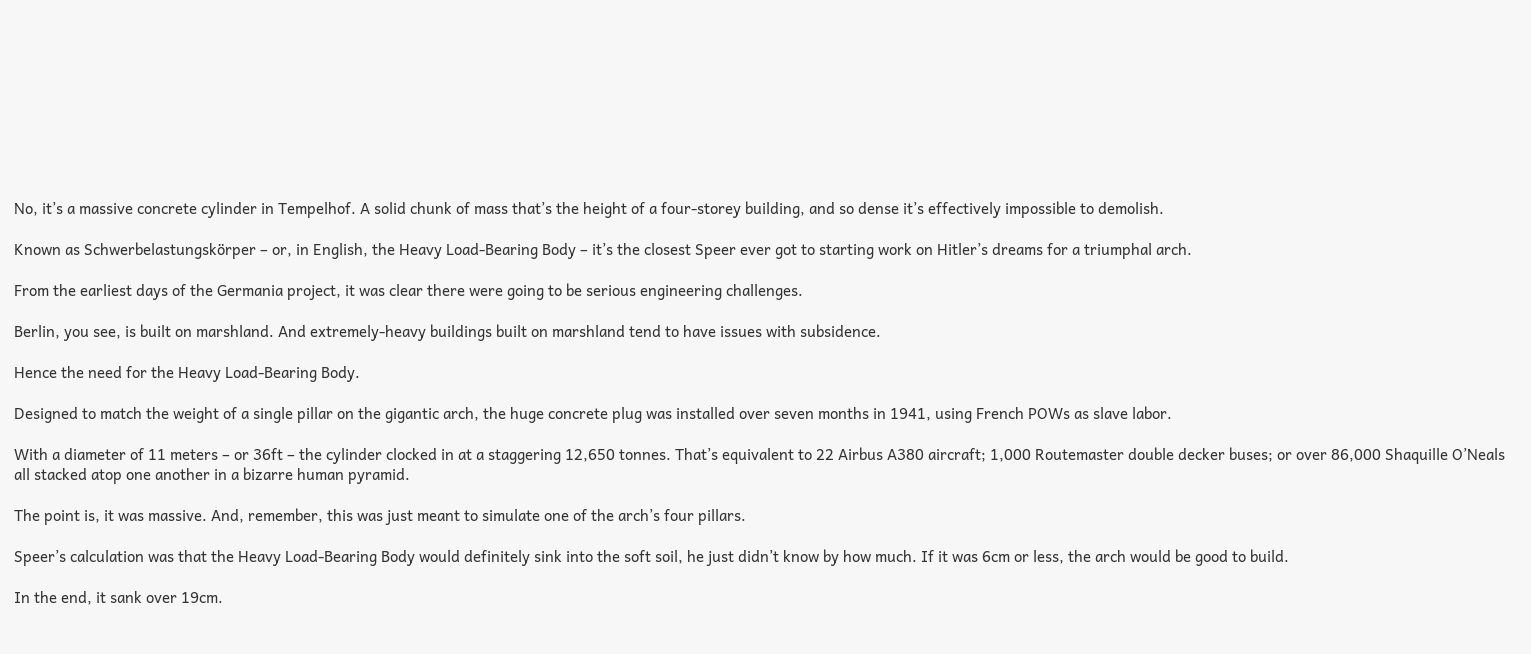No, it’s a massive concrete cylinder in Tempelhof. A solid chunk of mass that’s the height of a four-storey building, and so dense it’s effectively impossible to demolish.

Known as Schwerbelastungskörper – or, in English, the Heavy Load-Bearing Body – it’s the closest Speer ever got to starting work on Hitler’s dreams for a triumphal arch.

From the earliest days of the Germania project, it was clear there were going to be serious engineering challenges.

Berlin, you see, is built on marshland. And extremely-heavy buildings built on marshland tend to have issues with subsidence.

Hence the need for the Heavy Load-Bearing Body.

Designed to match the weight of a single pillar on the gigantic arch, the huge concrete plug was installed over seven months in 1941, using French POWs as slave labor.

With a diameter of 11 meters – or 36ft – the cylinder clocked in at a staggering 12,650 tonnes. That’s equivalent to 22 Airbus A380 aircraft; 1,000 Routemaster double decker buses; or over 86,000 Shaquille O’Neals all stacked atop one another in a bizarre human pyramid.

The point is, it was massive. And, remember, this was just meant to simulate one of the arch’s four pillars.

Speer’s calculation was that the Heavy Load-Bearing Body would definitely sink into the soft soil, he just didn’t know by how much. If it was 6cm or less, the arch would be good to build.

In the end, it sank over 19cm.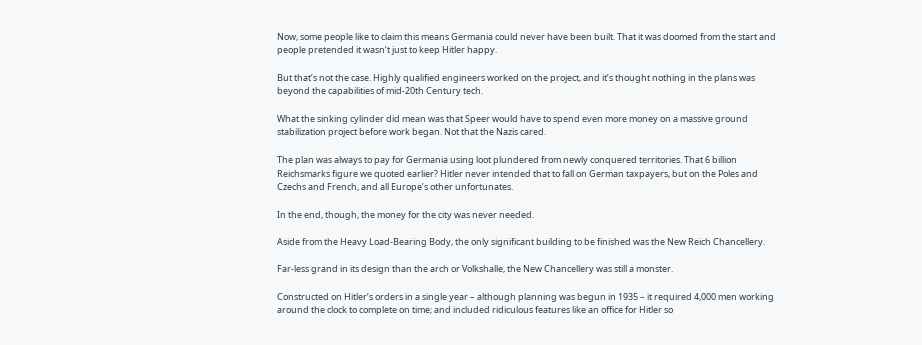Now, some people like to claim this means Germania could never have been built. That it was doomed from the start and people pretended it wasn’t just to keep Hitler happy.

But that’s not the case. Highly qualified engineers worked on the project, and it’s thought nothing in the plans was beyond the capabilities of mid-20th Century tech.

What the sinking cylinder did mean was that Speer would have to spend even more money on a massive ground stabilization project before work began. Not that the Nazis cared.

The plan was always to pay for Germania using loot plundered from newly conquered territories. That 6 billion Reichsmarks figure we quoted earlier? Hitler never intended that to fall on German taxpayers, but on the Poles and Czechs and French, and all Europe’s other unfortunates.

In the end, though, the money for the city was never needed.

Aside from the Heavy Load-Bearing Body, the only significant building to be finished was the New Reich Chancellery.

Far-less grand in its design than the arch or Volkshalle, the New Chancellery was still a monster.

Constructed on Hitler’s orders in a single year – although planning was begun in 1935 – it required 4,000 men working around the clock to complete on time; and included ridiculous features like an office for Hitler so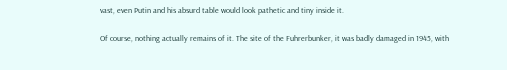vast, even Putin and his absurd table would look pathetic and tiny inside it.

Of course, nothing actually remains of it. The site of the Fuhrerbunker, it was badly damaged in 1945, with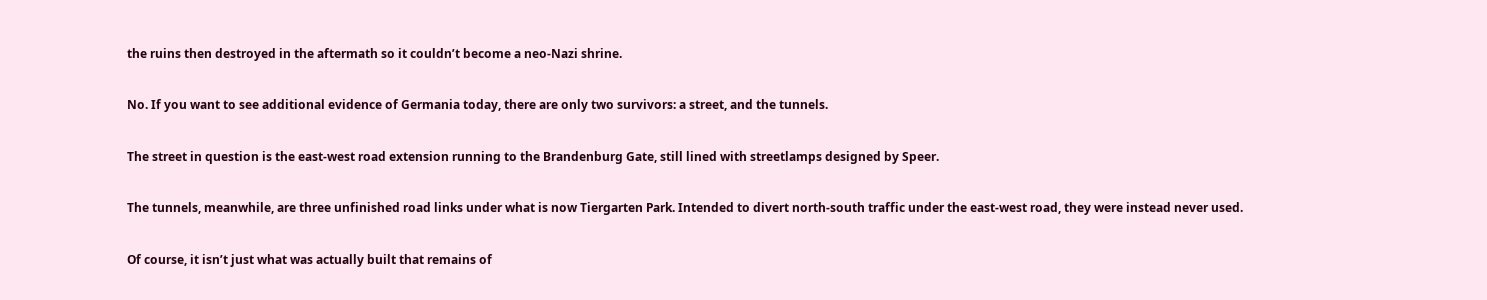the ruins then destroyed in the aftermath so it couldn’t become a neo-Nazi shrine.

No. If you want to see additional evidence of Germania today, there are only two survivors: a street, and the tunnels.

The street in question is the east-west road extension running to the Brandenburg Gate, still lined with streetlamps designed by Speer.

The tunnels, meanwhile, are three unfinished road links under what is now Tiergarten Park. Intended to divert north-south traffic under the east-west road, they were instead never used.

Of course, it isn’t just what was actually built that remains of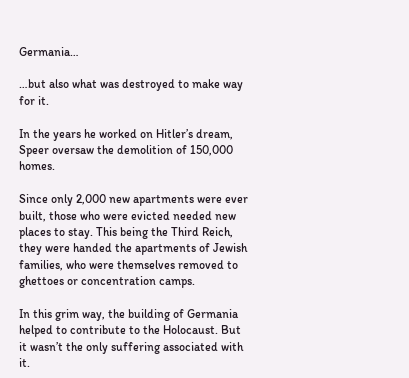Germania…

…but also what was destroyed to make way for it.

In the years he worked on Hitler’s dream, Speer oversaw the demolition of 150,000 homes.

Since only 2,000 new apartments were ever built, those who were evicted needed new places to stay. This being the Third Reich, they were handed the apartments of Jewish families, who were themselves removed to ghettoes or concentration camps.

In this grim way, the building of Germania helped to contribute to the Holocaust. But it wasn’t the only suffering associated with it.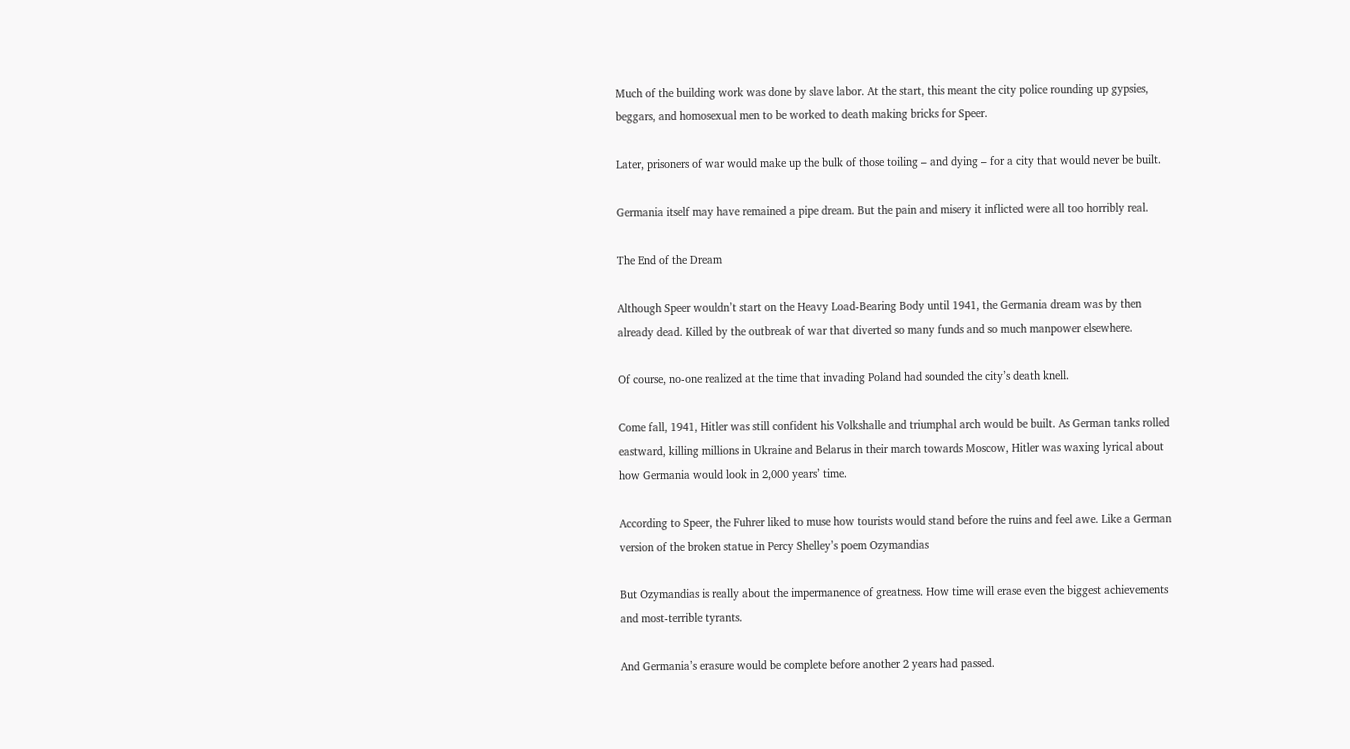Much of the building work was done by slave labor. At the start, this meant the city police rounding up gypsies, beggars, and homosexual men to be worked to death making bricks for Speer.

Later, prisoners of war would make up the bulk of those toiling – and dying – for a city that would never be built.

Germania itself may have remained a pipe dream. But the pain and misery it inflicted were all too horribly real.

The End of the Dream

Although Speer wouldn’t start on the Heavy Load-Bearing Body until 1941, the Germania dream was by then already dead. Killed by the outbreak of war that diverted so many funds and so much manpower elsewhere.

Of course, no-one realized at the time that invading Poland had sounded the city’s death knell.

Come fall, 1941, Hitler was still confident his Volkshalle and triumphal arch would be built. As German tanks rolled eastward, killing millions in Ukraine and Belarus in their march towards Moscow, Hitler was waxing lyrical about how Germania would look in 2,000 years’ time.

According to Speer, the Fuhrer liked to muse how tourists would stand before the ruins and feel awe. Like a German version of the broken statue in Percy Shelley’s poem Ozymandias

But Ozymandias is really about the impermanence of greatness. How time will erase even the biggest achievements and most-terrible tyrants.

And Germania’s erasure would be complete before another 2 years had passed.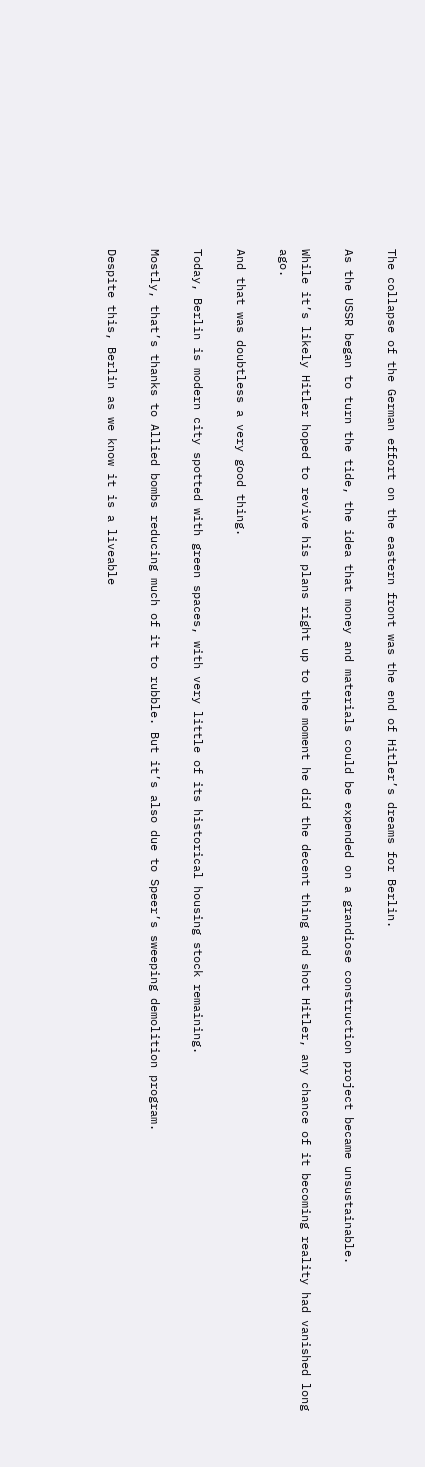The collapse of the German effort on the eastern front was the end of Hitler’s dreams for Berlin.

As the USSR began to turn the tide, the idea that money and materials could be expended on a grandiose construction project became unsustainable.

While it’s likely Hitler hoped to revive his plans right up to the moment he did the decent thing and shot Hitler, any chance of it becoming reality had vanished long ago.

And that was doubtless a very good thing.

Today, Berlin is modern city spotted with green spaces, with very little of its historical housing stock remaining.

Mostly, that’s thanks to Allied bombs reducing much of it to rubble. But it’s also due to Speer’s sweeping demolition program.

Despite this, Berlin as we know it is a liveable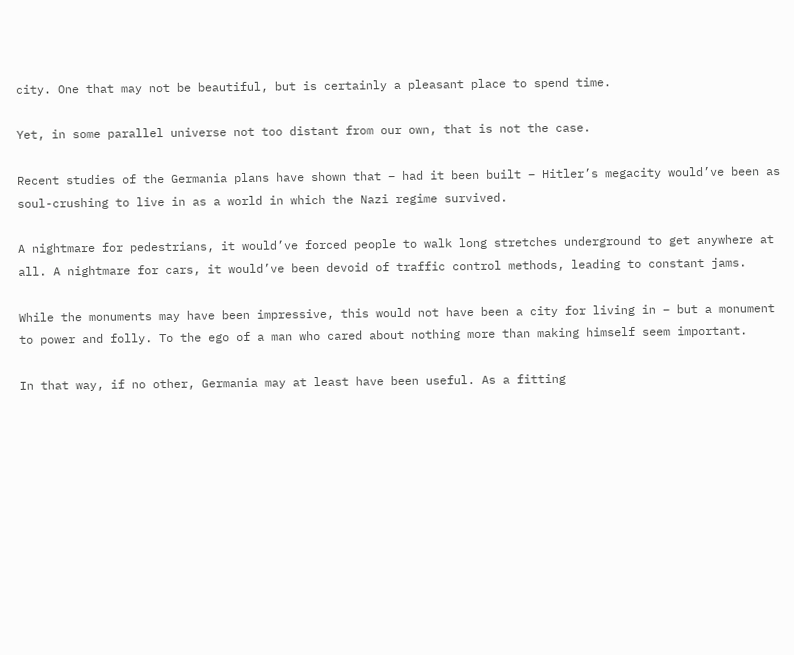city. One that may not be beautiful, but is certainly a pleasant place to spend time.

Yet, in some parallel universe not too distant from our own, that is not the case.

Recent studies of the Germania plans have shown that – had it been built – Hitler’s megacity would’ve been as soul-crushing to live in as a world in which the Nazi regime survived.

A nightmare for pedestrians, it would’ve forced people to walk long stretches underground to get anywhere at all. A nightmare for cars, it would’ve been devoid of traffic control methods, leading to constant jams.

While the monuments may have been impressive, this would not have been a city for living in – but a monument to power and folly. To the ego of a man who cared about nothing more than making himself seem important.

In that way, if no other, Germania may at least have been useful. As a fitting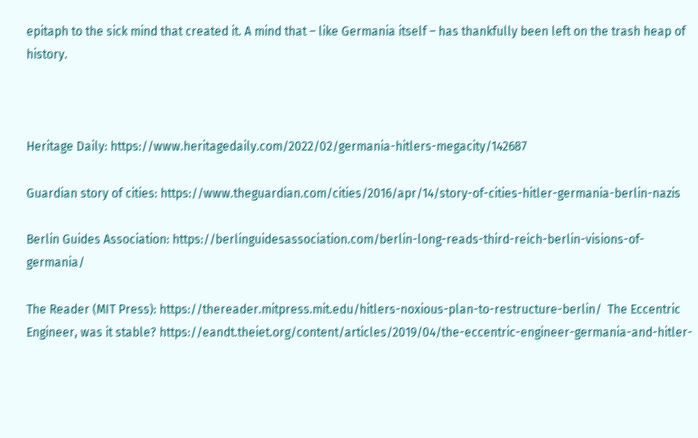epitaph to the sick mind that created it. A mind that – like Germania itself – has thankfully been left on the trash heap of history.



Heritage Daily: https://www.heritagedaily.com/2022/02/germania-hitlers-megacity/142687

Guardian story of cities: https://www.theguardian.com/cities/2016/apr/14/story-of-cities-hitler-germania-berlin-nazis

Berlin Guides Association: https://berlinguidesassociation.com/berlin-long-reads-third-reich-berlin-visions-of-germania/

The Reader (MIT Press): https://thereader.mitpress.mit.edu/hitlers-noxious-plan-to-restructure-berlin/  The Eccentric Engineer, was it stable? https://eandt.theiet.org/content/articles/2019/04/the-eccentric-engineer-germania-and-hitler-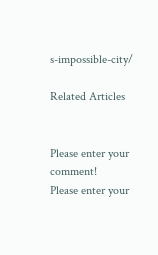s-impossible-city/

Related Articles


Please enter your comment!
Please enter your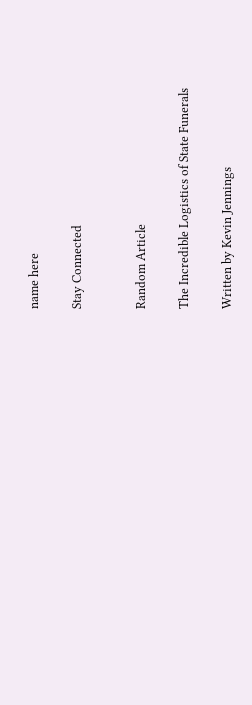name here

Stay Connected


Random Article

The Incredible Logistics of State Funerals

Written by Kevin Jennings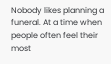Nobody likes planning a funeral. At a time when people often feel their most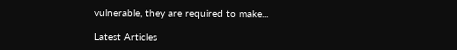vulnerable, they are required to make...

Latest Articles